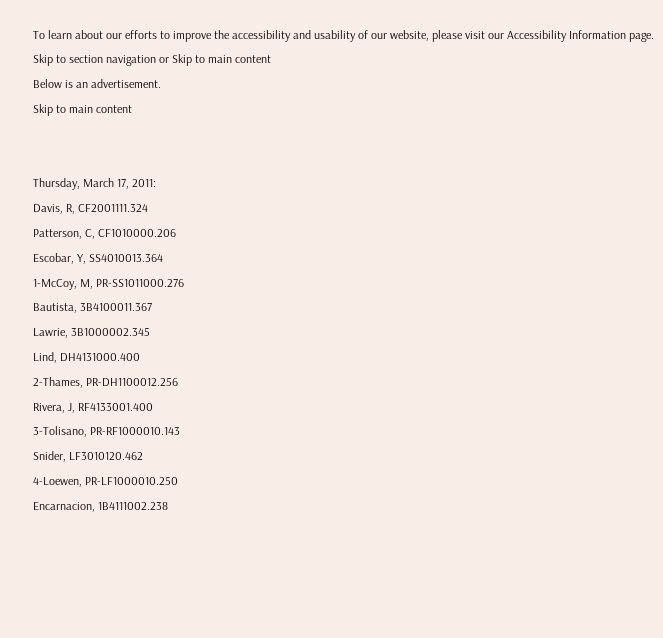To learn about our efforts to improve the accessibility and usability of our website, please visit our Accessibility Information page. Skip to section navigation or Skip to main content
Below is an advertisement.
Skip to main content


Thursday, March 17, 2011:
Davis, R, CF2001111.324
Patterson, C, CF1010000.206
Escobar, Y, SS4010013.364
1-McCoy, M, PR-SS1011000.276
Bautista, 3B4100011.367
Lawrie, 3B1000002.345
Lind, DH4131000.400
2-Thames, PR-DH1100012.256
Rivera, J, RF4133001.400
3-Tolisano, PR-RF1000010.143
Snider, LF3010120.462
4-Loewen, PR-LF1000010.250
Encarnacion, 1B4111002.238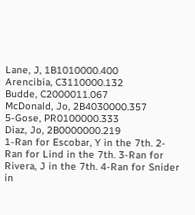Lane, J, 1B1010000.400
Arencibia, C3110000.132
Budde, C2000011.067
McDonald, Jo, 2B4030000.357
5-Gose, PR0100000.333
Diaz, Jo, 2B0000000.219
1-Ran for Escobar, Y in the 7th. 2-Ran for Lind in the 7th. 3-Ran for Rivera, J in the 7th. 4-Ran for Snider in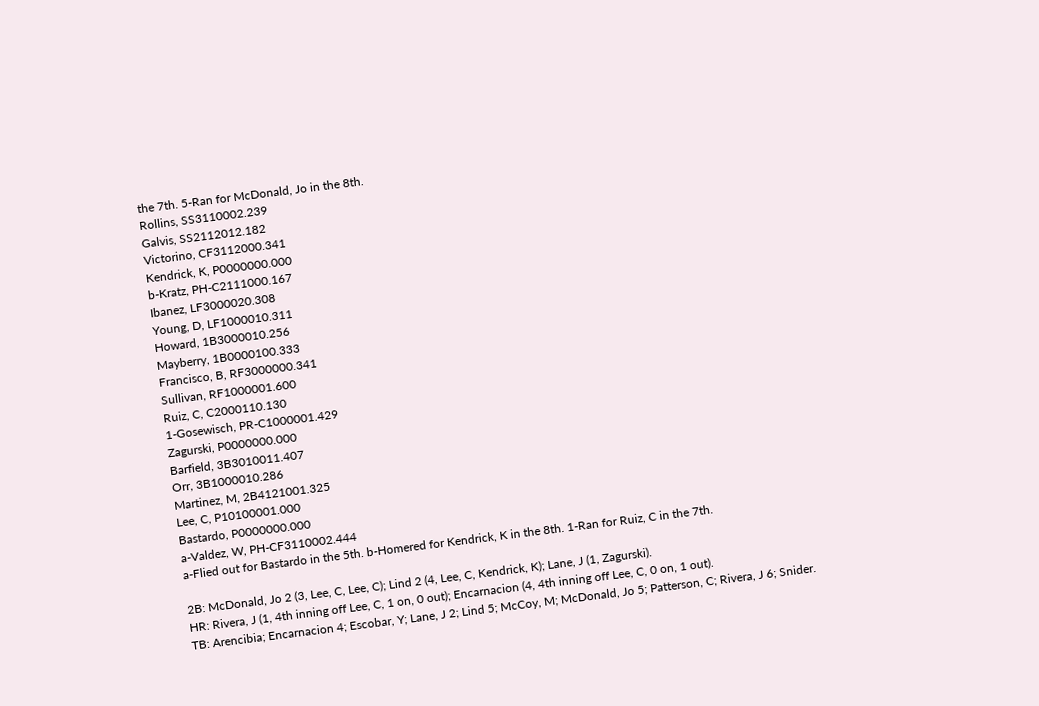the 7th. 5-Ran for McDonald, Jo in the 8th.
Rollins, SS3110002.239
Galvis, SS2112012.182
Victorino, CF3112000.341
Kendrick, K, P0000000.000
b-Kratz, PH-C2111000.167
Ibanez, LF3000020.308
Young, D, LF1000010.311
Howard, 1B3000010.256
Mayberry, 1B0000100.333
Francisco, B, RF3000000.341
Sullivan, RF1000001.600
Ruiz, C, C2000110.130
1-Gosewisch, PR-C1000001.429
Zagurski, P0000000.000
Barfield, 3B3010011.407
Orr, 3B1000010.286
Martinez, M, 2B4121001.325
Lee, C, P10100001.000
Bastardo, P0000000.000
a-Valdez, W, PH-CF3110002.444
a-Flied out for Bastardo in the 5th. b-Homered for Kendrick, K in the 8th. 1-Ran for Ruiz, C in the 7th.

2B: McDonald, Jo 2 (3, Lee, C, Lee, C); Lind 2 (4, Lee, C, Kendrick, K); Lane, J (1, Zagurski).
HR: Rivera, J (1, 4th inning off Lee, C, 1 on, 0 out); Encarnacion (4, 4th inning off Lee, C, 0 on, 1 out).
TB: Arencibia; Encarnacion 4; Escobar, Y; Lane, J 2; Lind 5; McCoy, M; McDonald, Jo 5; Patterson, C; Rivera, J 6; Snider.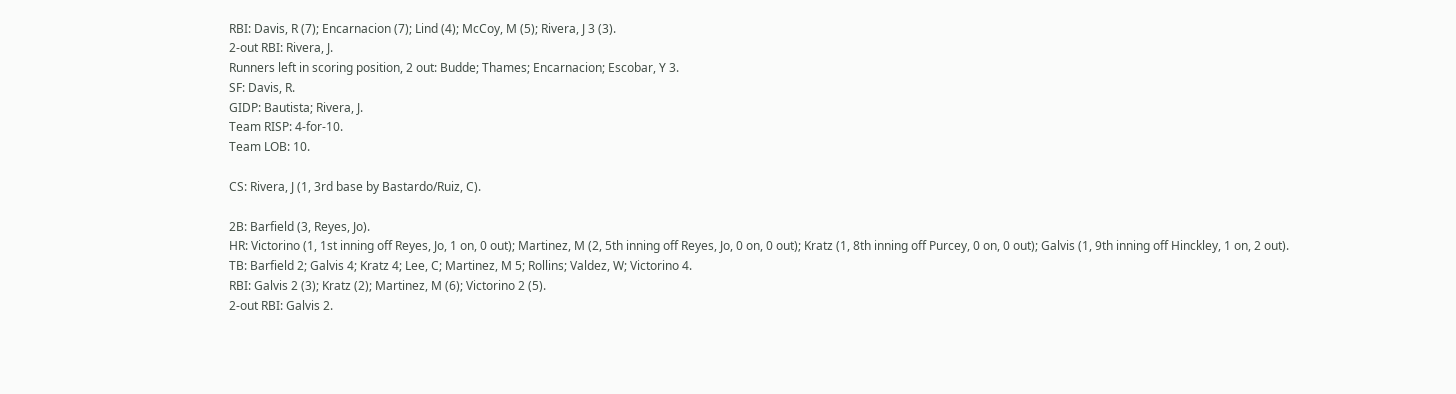RBI: Davis, R (7); Encarnacion (7); Lind (4); McCoy, M (5); Rivera, J 3 (3).
2-out RBI: Rivera, J.
Runners left in scoring position, 2 out: Budde; Thames; Encarnacion; Escobar, Y 3.
SF: Davis, R.
GIDP: Bautista; Rivera, J.
Team RISP: 4-for-10.
Team LOB: 10.

CS: Rivera, J (1, 3rd base by Bastardo/Ruiz, C).

2B: Barfield (3, Reyes, Jo).
HR: Victorino (1, 1st inning off Reyes, Jo, 1 on, 0 out); Martinez, M (2, 5th inning off Reyes, Jo, 0 on, 0 out); Kratz (1, 8th inning off Purcey, 0 on, 0 out); Galvis (1, 9th inning off Hinckley, 1 on, 2 out).
TB: Barfield 2; Galvis 4; Kratz 4; Lee, C; Martinez, M 5; Rollins; Valdez, W; Victorino 4.
RBI: Galvis 2 (3); Kratz (2); Martinez, M (6); Victorino 2 (5).
2-out RBI: Galvis 2.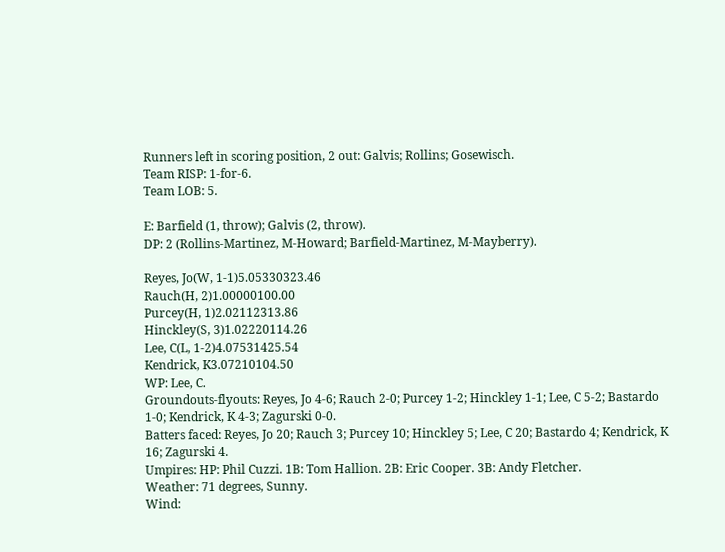Runners left in scoring position, 2 out: Galvis; Rollins; Gosewisch.
Team RISP: 1-for-6.
Team LOB: 5.

E: Barfield (1, throw); Galvis (2, throw).
DP: 2 (Rollins-Martinez, M-Howard; Barfield-Martinez, M-Mayberry).

Reyes, Jo(W, 1-1)5.05330323.46
Rauch(H, 2)1.00000100.00
Purcey(H, 1)2.02112313.86
Hinckley(S, 3)1.02220114.26
Lee, C(L, 1-2)4.07531425.54
Kendrick, K3.07210104.50
WP: Lee, C.
Groundouts-flyouts: Reyes, Jo 4-6; Rauch 2-0; Purcey 1-2; Hinckley 1-1; Lee, C 5-2; Bastardo 1-0; Kendrick, K 4-3; Zagurski 0-0.
Batters faced: Reyes, Jo 20; Rauch 3; Purcey 10; Hinckley 5; Lee, C 20; Bastardo 4; Kendrick, K 16; Zagurski 4.
Umpires: HP: Phil Cuzzi. 1B: Tom Hallion. 2B: Eric Cooper. 3B: Andy Fletcher.
Weather: 71 degrees, Sunny.
Wind: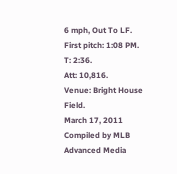6 mph, Out To LF.
First pitch: 1:08 PM.
T: 2:36.
Att: 10,816.
Venue: Bright House Field.
March 17, 2011
Compiled by MLB Advanced Media